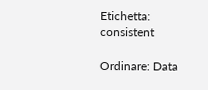Etichetta: consistent

Ordinare: Data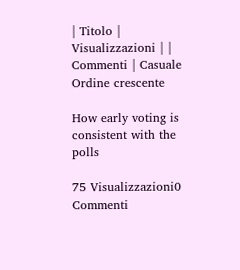| Titolo | Visualizzazioni | | Commenti | Casuale Ordine crescente

How early voting is consistent with the polls

75 Visualizzazioni0 Commenti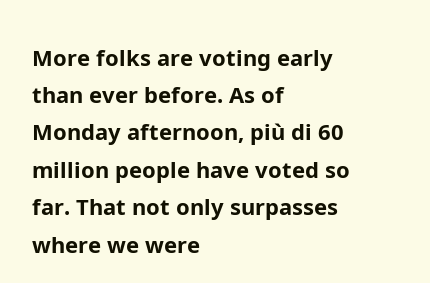More folks are voting early than ever before. As of Monday afternoon, più di 60 million people have voted so far. That not only surpasses where we were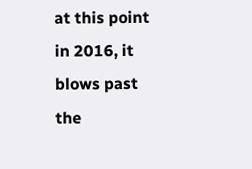at this point in 2016, it blows past the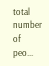total number of peo...